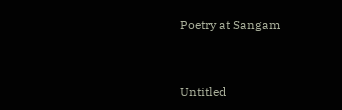Poetry at Sangam



Untitled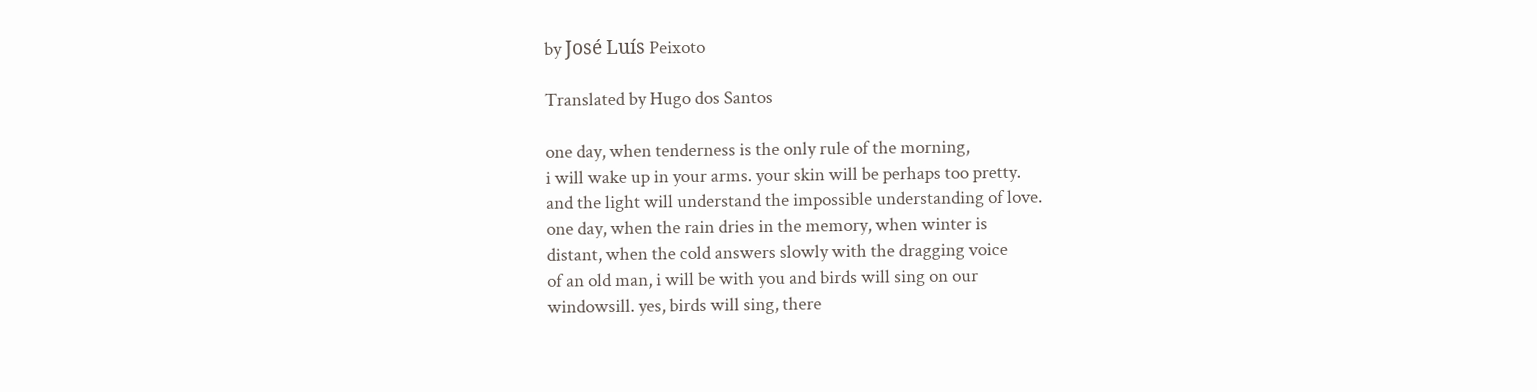by José Luís Peixoto

Translated by Hugo dos Santos

one day, when tenderness is the only rule of the morning,
i will wake up in your arms. your skin will be perhaps too pretty.
and the light will understand the impossible understanding of love.
one day, when the rain dries in the memory, when winter is
distant, when the cold answers slowly with the dragging voice
of an old man, i will be with you and birds will sing on our
windowsill. yes, birds will sing, there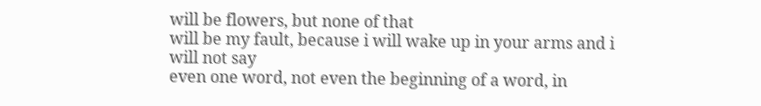will be flowers, but none of that
will be my fault, because i will wake up in your arms and i will not say
even one word, not even the beginning of a word, in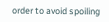order to avoid spoiling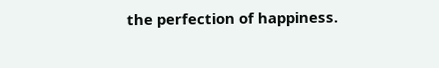the perfection of happiness.